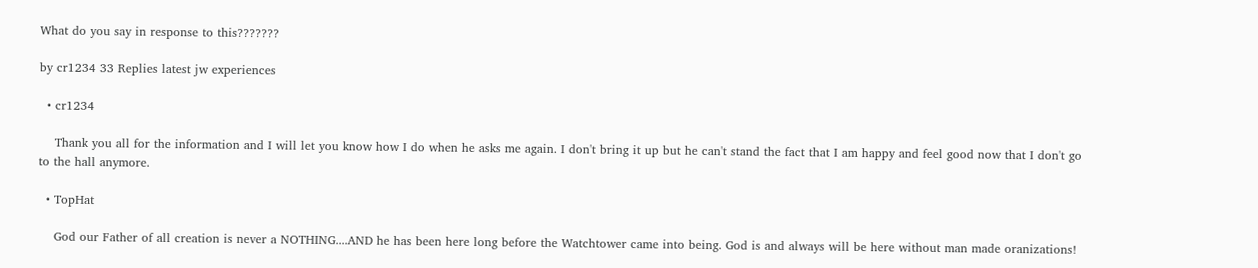What do you say in response to this???????

by cr1234 33 Replies latest jw experiences

  • cr1234

    Thank you all for the information and I will let you know how I do when he asks me again. I don't bring it up but he can't stand the fact that I am happy and feel good now that I don't go to the hall anymore.

  • TopHat

    God our Father of all creation is never a NOTHING....AND he has been here long before the Watchtower came into being. God is and always will be here without man made oranizations!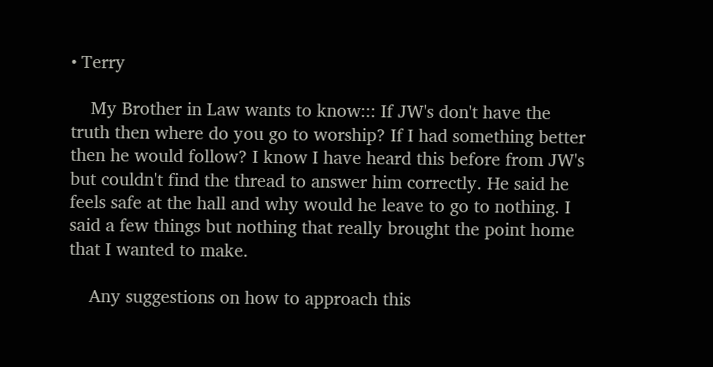• Terry

    My Brother in Law wants to know::: If JW's don't have the truth then where do you go to worship? If I had something better then he would follow? I know I have heard this before from JW's but couldn't find the thread to answer him correctly. He said he feels safe at the hall and why would he leave to go to nothing. I said a few things but nothing that really brought the point home that I wanted to make.

    Any suggestions on how to approach this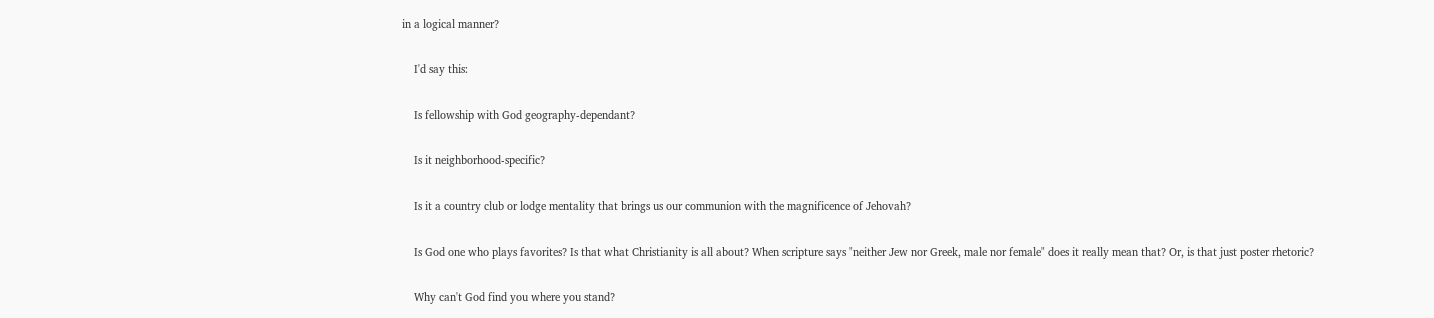in a logical manner?

    I'd say this:

    Is fellowship with God geography-dependant?

    Is it neighborhood-specific?

    Is it a country club or lodge mentality that brings us our communion with the magnificence of Jehovah?

    Is God one who plays favorites? Is that what Christianity is all about? When scripture says "neither Jew nor Greek, male nor female" does it really mean that? Or, is that just poster rhetoric?

    Why can't God find you where you stand?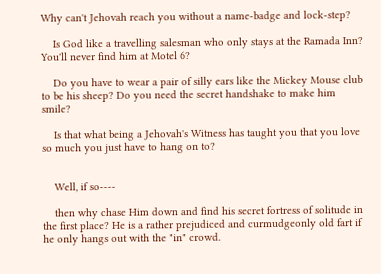Why can't Jehovah reach you without a name-badge and lock-step?

    Is God like a travelling salesman who only stays at the Ramada Inn? You'll never find him at Motel 6?

    Do you have to wear a pair of silly ears like the Mickey Mouse club to be his sheep? Do you need the secret handshake to make him smile?

    Is that what being a Jehovah's Witness has taught you that you love so much you just have to hang on to?


    Well, if so----

    then why chase Him down and find his secret fortress of solitude in the first place? He is a rather prejudiced and curmudgeonly old fart if he only hangs out with the "in" crowd.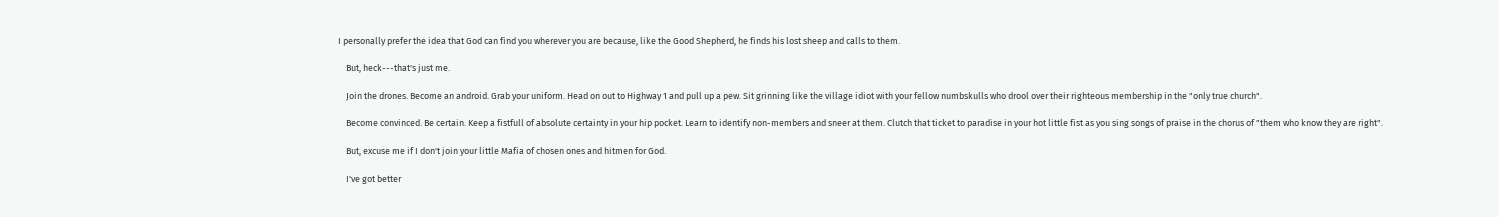I personally prefer the idea that God can find you wherever you are because, like the Good Shepherd, he finds his lost sheep and calls to them.

    But, heck---that's just me.

    Join the drones. Become an android. Grab your uniform. Head on out to Highway 1 and pull up a pew. Sit grinning like the village idiot with your fellow numbskulls who drool over their righteous membership in the "only true church".

    Become convinced. Be certain. Keep a fistfull of absolute certainty in your hip pocket. Learn to identify non-members and sneer at them. Clutch that ticket to paradise in your hot little fist as you sing songs of praise in the chorus of "them who know they are right".

    But, excuse me if I don't join your little Mafia of chosen ones and hitmen for God.

    I've got better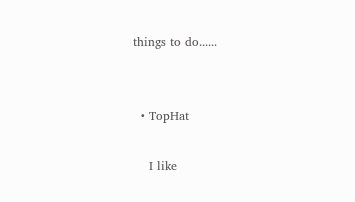things to do......


  • TopHat

    I like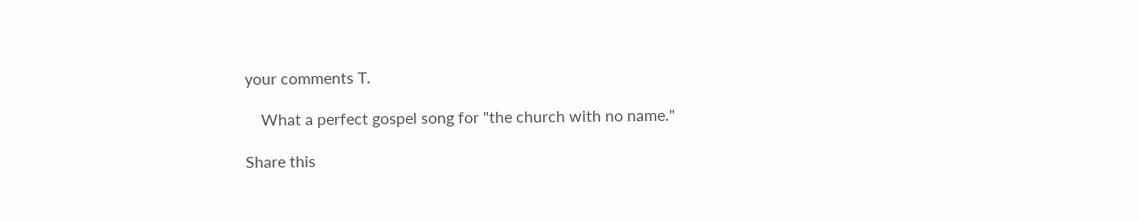your comments T.

    What a perfect gospel song for "the church with no name."

Share this